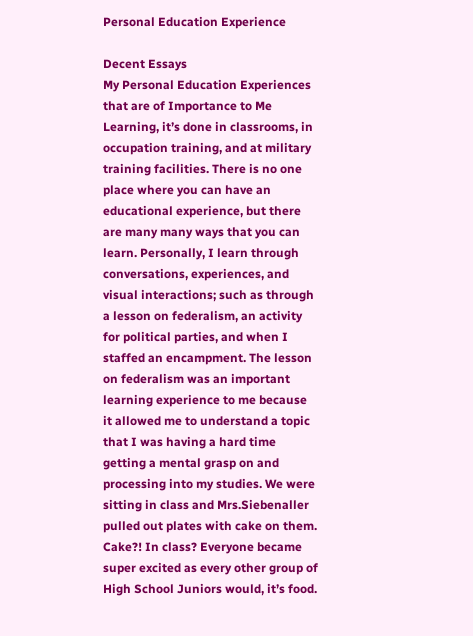Personal Education Experience

Decent Essays
My Personal Education Experiences that are of Importance to Me Learning, it’s done in classrooms, in occupation training, and at military training facilities. There is no one place where you can have an educational experience, but there are many many ways that you can learn. Personally, I learn through conversations, experiences, and visual interactions; such as through a lesson on federalism, an activity for political parties, and when I staffed an encampment. The lesson on federalism was an important learning experience to me because it allowed me to understand a topic that I was having a hard time getting a mental grasp on and processing into my studies. We were sitting in class and Mrs.Siebenaller pulled out plates with cake on them. Cake?! In class? Everyone became super excited as every other group of High School Juniors would, it’s food.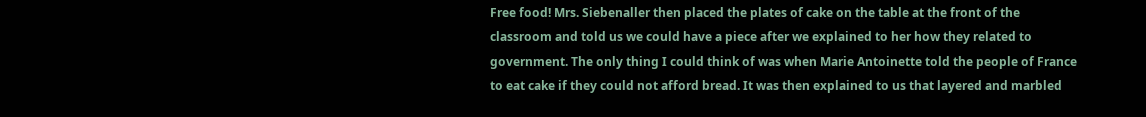Free food! Mrs. Siebenaller then placed the plates of cake on the table at the front of the classroom and told us we could have a piece after we explained to her how they related to government. The only thing I could think of was when Marie Antoinette told the people of France to eat cake if they could not afford bread. It was then explained to us that layered and marbled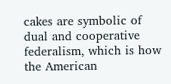cakes are symbolic of dual and cooperative federalism, which is how the American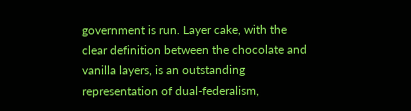government is run. Layer cake, with the clear definition between the chocolate and vanilla layers, is an outstanding representation of dual-federalism,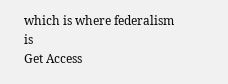which is where federalism is
Get Access